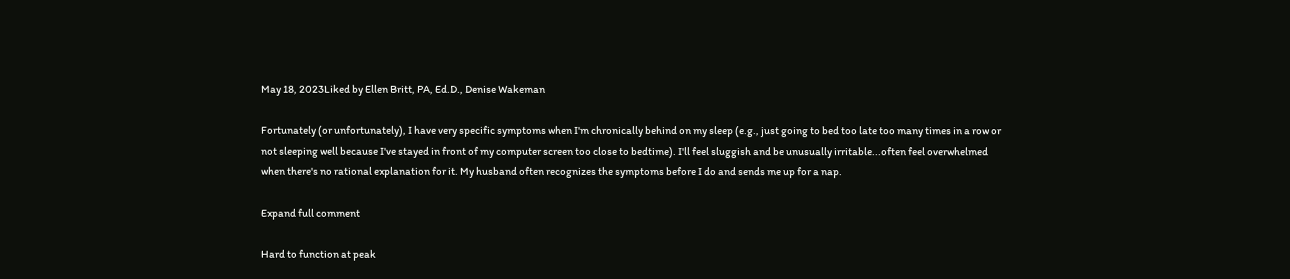May 18, 2023Liked by Ellen Britt, PA, Ed.D., Denise Wakeman

Fortunately (or unfortunately), I have very specific symptoms when I'm chronically behind on my sleep (e.g., just going to bed too late too many times in a row or not sleeping well because I've stayed in front of my computer screen too close to bedtime). I'll feel sluggish and be unusually irritable...often feel overwhelmed when there's no rational explanation for it. My husband often recognizes the symptoms before I do and sends me up for a nap.

Expand full comment

Hard to function at peak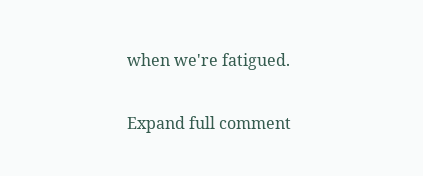when we're fatigued.

Expand full comment